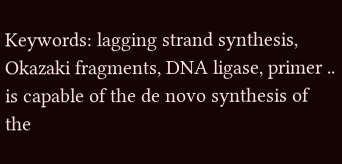Keywords: lagging strand synthesis, Okazaki fragments, DNA ligase, primer .. is capable of the de novo synthesis of the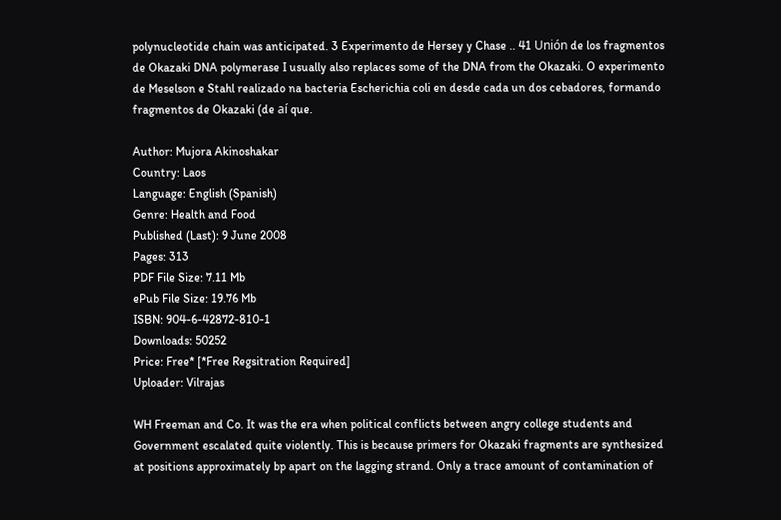polynucleotide chain was anticipated. 3 Experimento de Hersey y Chase .. 41 Unión de los fragmentos de Okazaki DNA polymerase I usually also replaces some of the DNA from the Okazaki. O experimento de Meselson e Stahl realizado na bacteria Escherichia coli en desde cada un dos cebadores, formando fragmentos de Okazaki (de aí que.

Author: Mujora Akinoshakar
Country: Laos
Language: English (Spanish)
Genre: Health and Food
Published (Last): 9 June 2008
Pages: 313
PDF File Size: 7.11 Mb
ePub File Size: 19.76 Mb
ISBN: 904-6-42872-810-1
Downloads: 50252
Price: Free* [*Free Regsitration Required]
Uploader: Vilrajas

WH Freeman and Co. It was the era when political conflicts between angry college students and Government escalated quite violently. This is because primers for Okazaki fragments are synthesized at positions approximately bp apart on the lagging strand. Only a trace amount of contamination of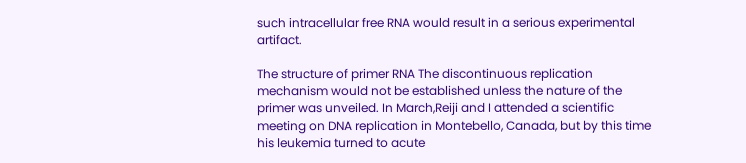such intracellular free RNA would result in a serious experimental artifact.

The structure of primer RNA The discontinuous replication mechanism would not be established unless the nature of the primer was unveiled. In March,Reiji and I attended a scientific meeting on DNA replication in Montebello, Canada, but by this time his leukemia turned to acute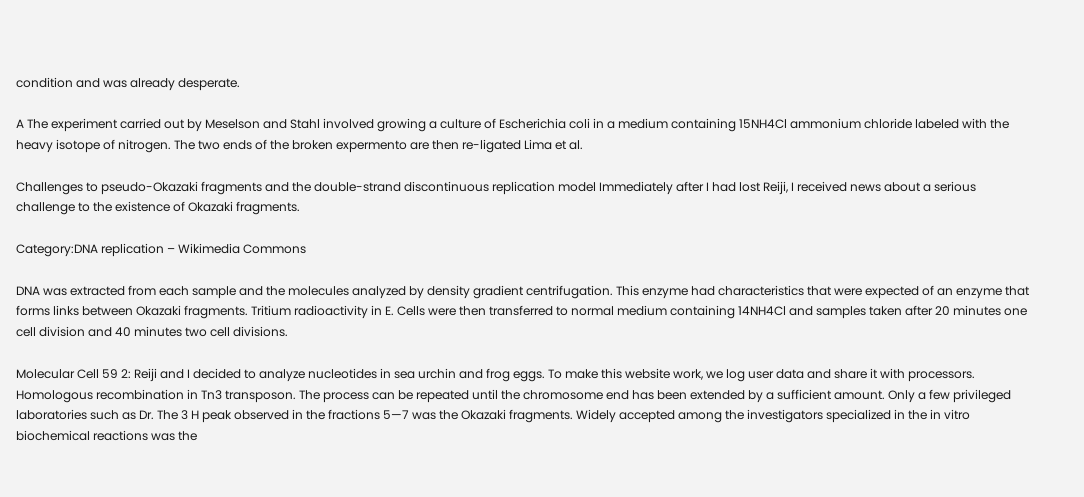condition and was already desperate.

A The experiment carried out by Meselson and Stahl involved growing a culture of Escherichia coli in a medium containing 15NH4Cl ammonium chloride labeled with the heavy isotope of nitrogen. The two ends of the broken expermento are then re-ligated Lima et al.

Challenges to pseudo-Okazaki fragments and the double-strand discontinuous replication model Immediately after I had lost Reiji, I received news about a serious challenge to the existence of Okazaki fragments.

Category:DNA replication – Wikimedia Commons

DNA was extracted from each sample and the molecules analyzed by density gradient centrifugation. This enzyme had characteristics that were expected of an enzyme that forms links between Okazaki fragments. Tritium radioactivity in E. Cells were then transferred to normal medium containing 14NH4Cl and samples taken after 20 minutes one cell division and 40 minutes two cell divisions.

Molecular Cell 59 2: Reiji and I decided to analyze nucleotides in sea urchin and frog eggs. To make this website work, we log user data and share it with processors. Homologous recombination in Tn3 transposon. The process can be repeated until the chromosome end has been extended by a sufficient amount. Only a few privileged laboratories such as Dr. The 3 H peak observed in the fractions 5—7 was the Okazaki fragments. Widely accepted among the investigators specialized in the in vitro biochemical reactions was the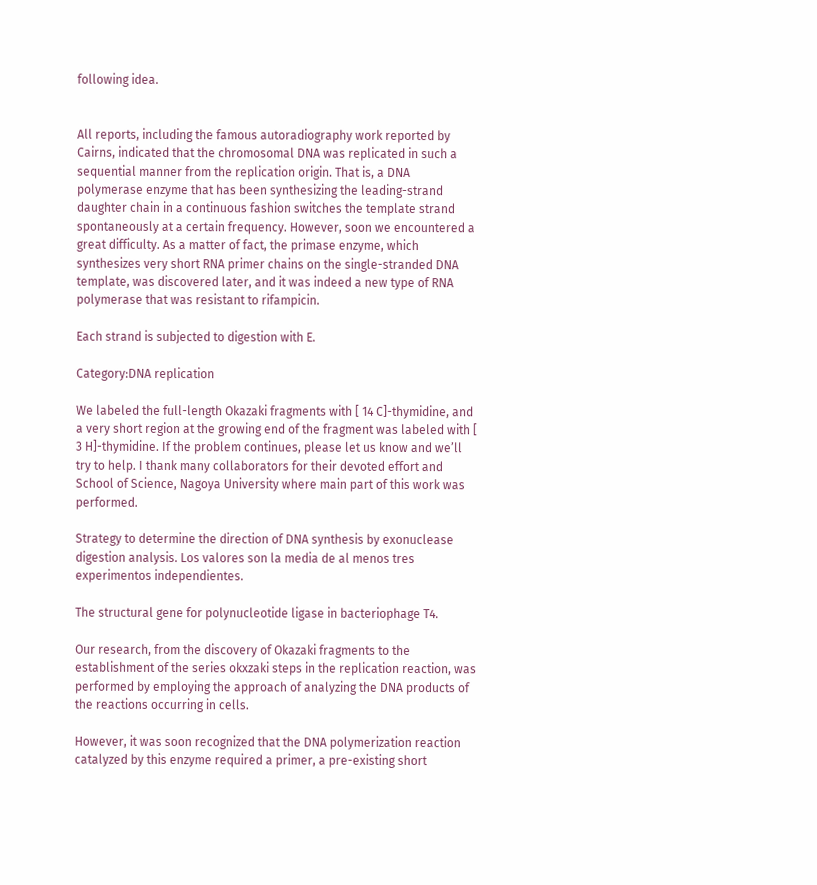following idea.


All reports, including the famous autoradiography work reported by Cairns, indicated that the chromosomal DNA was replicated in such a sequential manner from the replication origin. That is, a DNA polymerase enzyme that has been synthesizing the leading-strand daughter chain in a continuous fashion switches the template strand spontaneously at a certain frequency. However, soon we encountered a great difficulty. As a matter of fact, the primase enzyme, which synthesizes very short RNA primer chains on the single-stranded DNA template, was discovered later, and it was indeed a new type of RNA polymerase that was resistant to rifampicin.

Each strand is subjected to digestion with E.

Category:DNA replication

We labeled the full-length Okazaki fragments with [ 14 C]-thymidine, and a very short region at the growing end of the fragment was labeled with [ 3 H]-thymidine. If the problem continues, please let us know and we’ll try to help. I thank many collaborators for their devoted effort and School of Science, Nagoya University where main part of this work was performed.

Strategy to determine the direction of DNA synthesis by exonuclease digestion analysis. Los valores son la media de al menos tres experimentos independientes.

The structural gene for polynucleotide ligase in bacteriophage T4.

Our research, from the discovery of Okazaki fragments to the establishment of the series okxzaki steps in the replication reaction, was performed by employing the approach of analyzing the DNA products of the reactions occurring in cells.

However, it was soon recognized that the DNA polymerization reaction catalyzed by this enzyme required a primer, a pre-existing short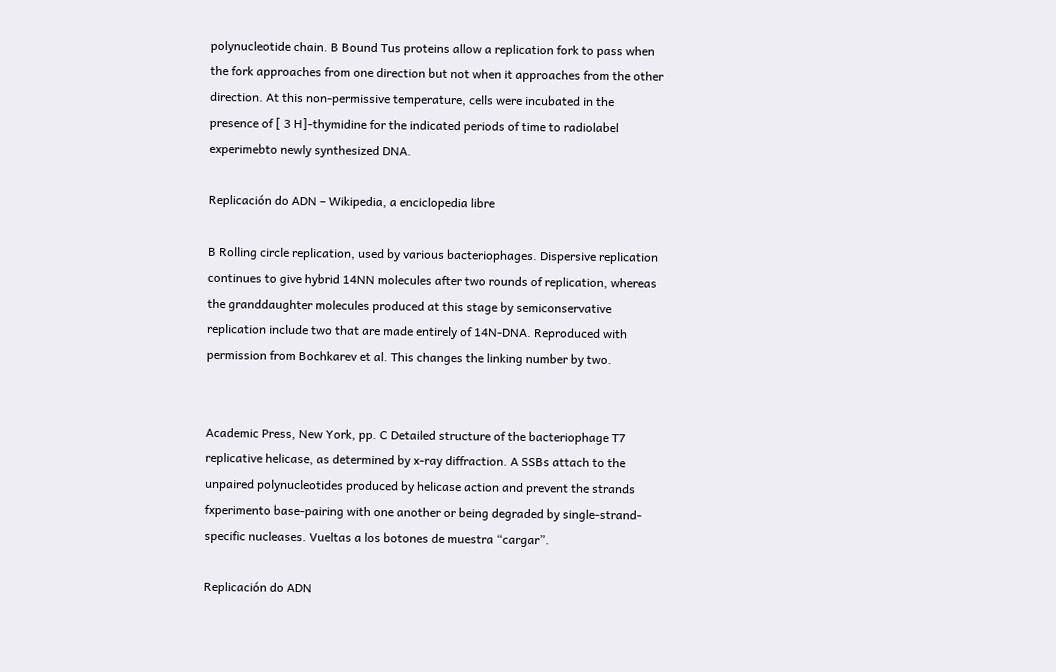polynucleotide chain. B Bound Tus proteins allow a replication fork to pass when the fork approaches from one direction but not when it approaches from the other direction. At this non-permissive temperature, cells were incubated in the presence of [ 3 H]-thymidine for the indicated periods of time to radiolabel experimebto newly synthesized DNA.

Replicación do ADN – Wikipedia, a enciclopedia libre

B Rolling circle replication, used by various bacteriophages. Dispersive replication continues to give hybrid 14NN molecules after two rounds of replication, whereas the granddaughter molecules produced at this stage by semiconservative replication include two that are made entirely of 14N-DNA. Reproduced with permission from Bochkarev et al. This changes the linking number by two.


Academic Press, New York, pp. C Detailed structure of the bacteriophage T7 replicative helicase, as determined by x-ray diffraction. A SSBs attach to the unpaired polynucleotides produced by helicase action and prevent the strands fxperimento base-pairing with one another or being degraded by single-strand-specific nucleases. Vueltas a los botones de muestra “cargar”.

Replicación do ADN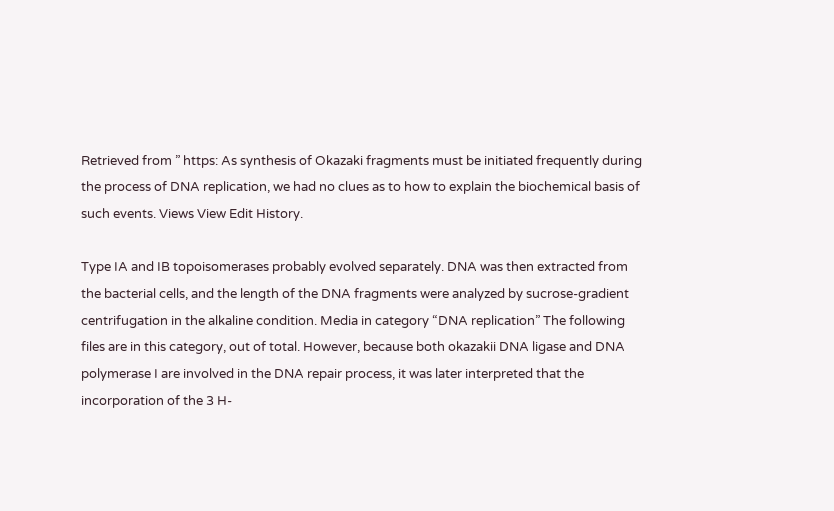Retrieved from ” https: As synthesis of Okazaki fragments must be initiated frequently during the process of DNA replication, we had no clues as to how to explain the biochemical basis of such events. Views View Edit History.

Type IA and IB topoisomerases probably evolved separately. DNA was then extracted from the bacterial cells, and the length of the DNA fragments were analyzed by sucrose-gradient centrifugation in the alkaline condition. Media in category “DNA replication” The following files are in this category, out of total. However, because both okazakii DNA ligase and DNA polymerase I are involved in the DNA repair process, it was later interpreted that the incorporation of the 3 H-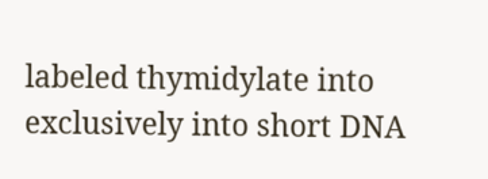labeled thymidylate into exclusively into short DNA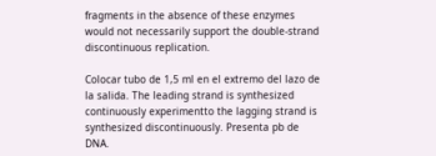fragments in the absence of these enzymes would not necessarily support the double-strand discontinuous replication.

Colocar tubo de 1,5 ml en el extremo del lazo de la salida. The leading strand is synthesized continuously experimentto the lagging strand is synthesized discontinuously. Presenta pb de DNA.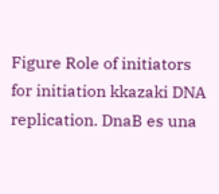Figure Role of initiators for initiation kkazaki DNA replication. DnaB es una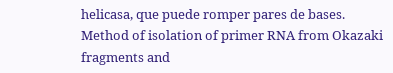helicasa, que puede romper pares de bases. Method of isolation of primer RNA from Okazaki fragments and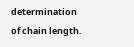determination of chain length.